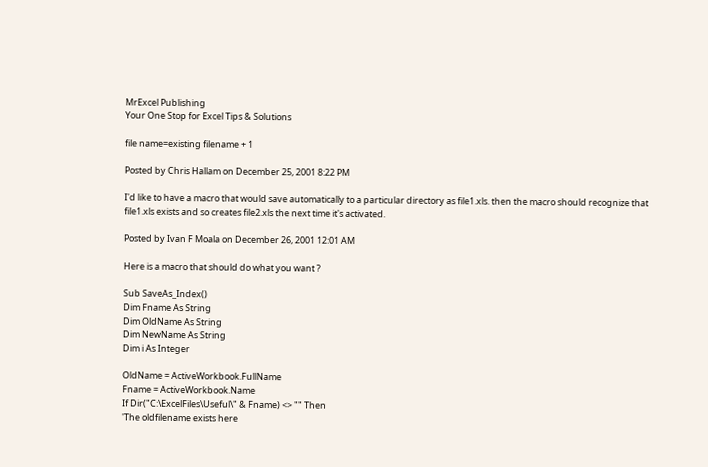MrExcel Publishing
Your One Stop for Excel Tips & Solutions

file name=existing filename + 1

Posted by Chris Hallam on December 25, 2001 8:22 PM

I'd like to have a macro that would save automatically to a particular directory as file1.xls. then the macro should recognize that file1.xls exists and so creates file2.xls the next time it's activated.

Posted by Ivan F Moala on December 26, 2001 12:01 AM

Here is a macro that should do what you want ?

Sub SaveAs_Index()
Dim Fname As String
Dim OldName As String
Dim NewName As String
Dim i As Integer

OldName = ActiveWorkbook.FullName
Fname = ActiveWorkbook.Name
If Dir("C:\ExcelFiles\Useful\" & Fname) <> "" Then
'The oldfilename exists here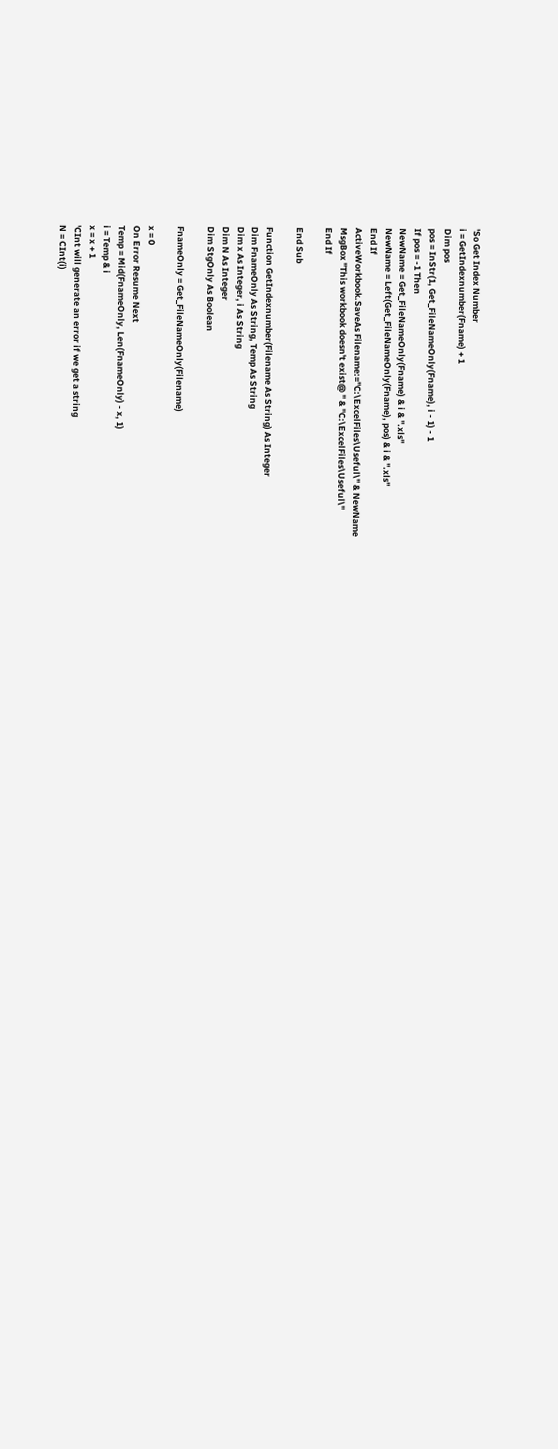'So Get Index Number
i = GetIndexnumber(Fname) + 1
Dim pos
pos = InStr(1, Get_FileNameOnly(Fname), i - 1) - 1
If pos = -1 Then
NewName = Get_FileNameOnly(Fname) & i & ".xls"
NewName = Left(Get_FileNameOnly(Fname), pos) & i & ".xls"
End If
ActiveWorkbook.SaveAs Filename:="C:\ExcelFiles\Useful\" & NewName
MsgBox "This workbook doesn't exist@ " & "C:\ExcelFiles\Useful\"
End If

End Sub

Function GetIndexnumber(Filename As String) As Integer
Dim FnameOnly As String, Temp As String
Dim x As Integer, i As String
Dim N As Integer
Dim StgOnly As Boolean

FnameOnly = Get_FileNameOnly(Filename)

x = 0
On Error Resume Next
Temp = Mid(FnameOnly, Len(FnameOnly) - x, 1)
i = Temp & i
x = x + 1
'CInt will generate an error if we get a string
N = CInt(i)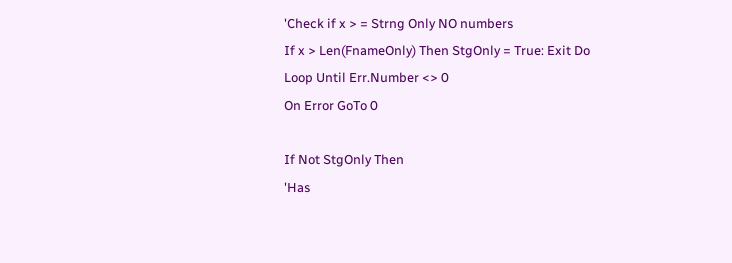'Check if x > = Strng Only NO numbers
If x > Len(FnameOnly) Then StgOnly = True: Exit Do
Loop Until Err.Number <> 0
On Error GoTo 0

If Not StgOnly Then
'Has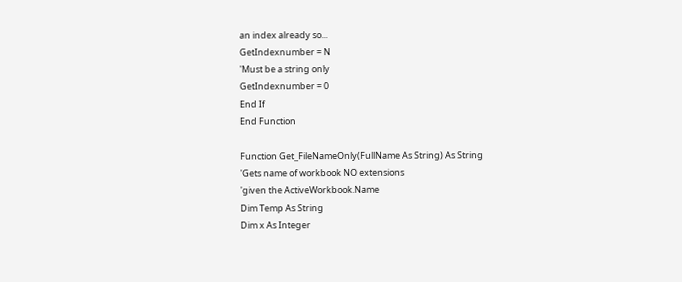an index already so...
GetIndexnumber = N
'Must be a string only
GetIndexnumber = 0
End If
End Function

Function Get_FileNameOnly(FullName As String) As String
'Gets name of workbook NO extensions
'given the ActiveWorkbook.Name
Dim Temp As String
Dim x As Integer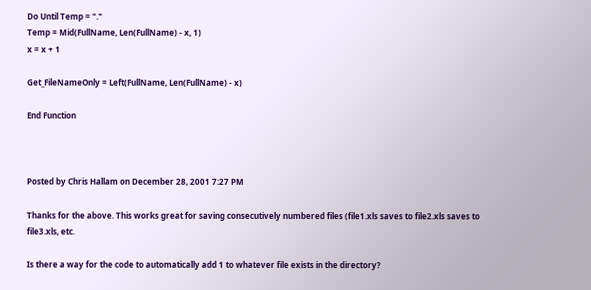Do Until Temp = "."
Temp = Mid(FullName, Len(FullName) - x, 1)
x = x + 1

Get_FileNameOnly = Left(FullName, Len(FullName) - x)

End Function



Posted by Chris Hallam on December 28, 2001 7:27 PM

Thanks for the above. This works great for saving consecutively numbered files (file1.xls saves to file2.xls saves to file3.xls, etc.

Is there a way for the code to automatically add 1 to whatever file exists in the directory?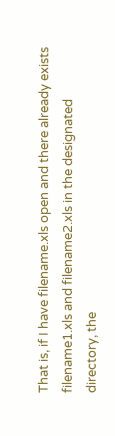That is, if I have filename.xls open and there already exists filename1.xls and filename2.xls in the designated directory, the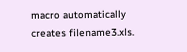macro automatically creates filename3.xls.